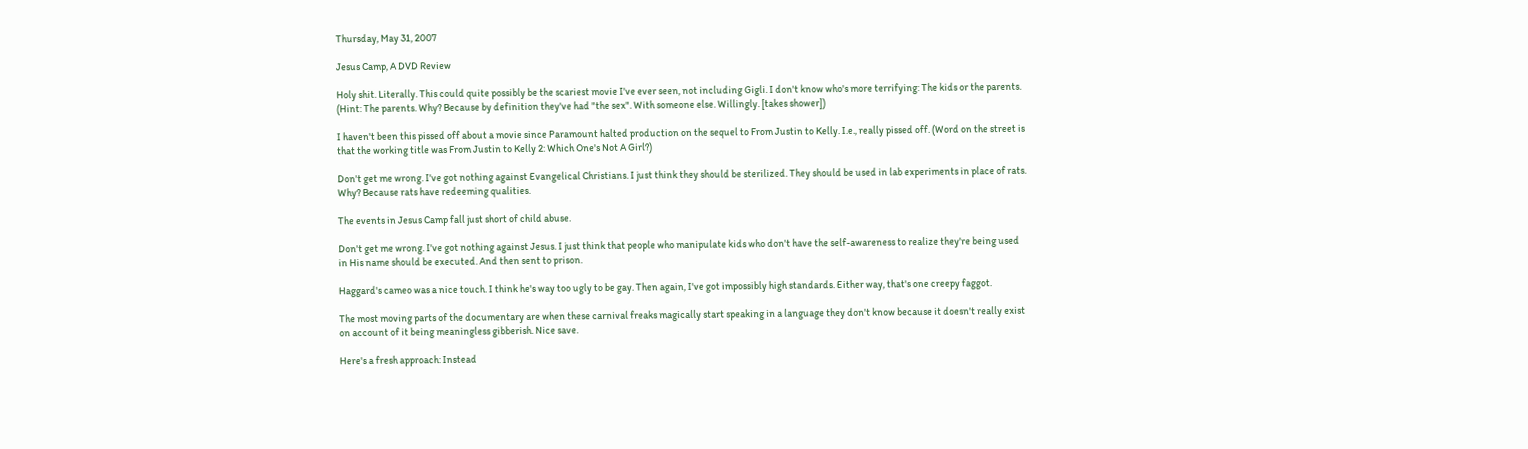Thursday, May 31, 2007

Jesus Camp, A DVD Review

Holy shit. Literally. This could quite possibly be the scariest movie I've ever seen, not including Gigli. I don't know who's more terrifying: The kids or the parents. (Hint: The parents. Why? Because by definition they've had "the sex". With someone else. Willingly. [takes shower])

I haven't been this pissed off about a movie since Paramount halted production on the sequel to From Justin to Kelly. I.e., really pissed off. (Word on the street is that the working title was From Justin to Kelly 2: Which One's Not A Girl?)

Don't get me wrong. I've got nothing against Evangelical Christians. I just think they should be sterilized. They should be used in lab experiments in place of rats. Why? Because rats have redeeming qualities.

The events in Jesus Camp fall just short of child abuse.

Don't get me wrong. I've got nothing against Jesus. I just think that people who manipulate kids who don't have the self-awareness to realize they're being used in His name should be executed. And then sent to prison.

Haggard's cameo was a nice touch. I think he's way too ugly to be gay. Then again, I've got impossibly high standards. Either way, that's one creepy faggot.

The most moving parts of the documentary are when these carnival freaks magically start speaking in a language they don't know because it doesn't really exist on account of it being meaningless gibberish. Nice save.

Here's a fresh approach: Instead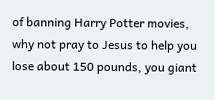of banning Harry Potter movies, why not pray to Jesus to help you lose about 150 pounds, you giant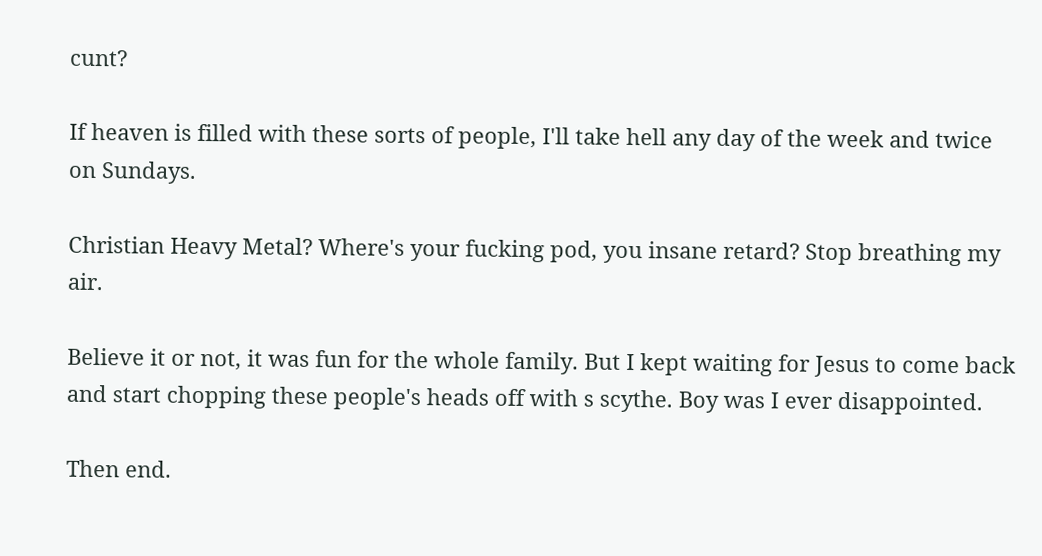cunt?

If heaven is filled with these sorts of people, I'll take hell any day of the week and twice on Sundays.

Christian Heavy Metal? Where's your fucking pod, you insane retard? Stop breathing my air.

Believe it or not, it was fun for the whole family. But I kept waiting for Jesus to come back and start chopping these people's heads off with s scythe. Boy was I ever disappointed.

Then end.